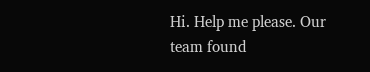Hi. Help me please. Our team found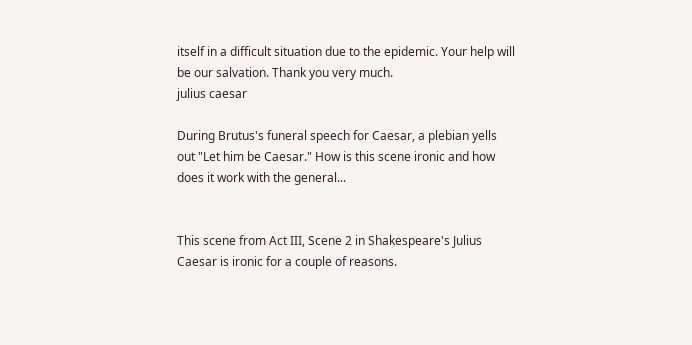itself in a difficult situation due to the epidemic. Your help will be our salvation. Thank you very much.
julius caesar

During Brutus's funeral speech for Caesar, a plebian yells out "Let him be Caesar." How is this scene ironic and how does it work with the general...


This scene from Act III, Scene 2 in Shakespeare's Julius Caesar is ironic for a couple of reasons.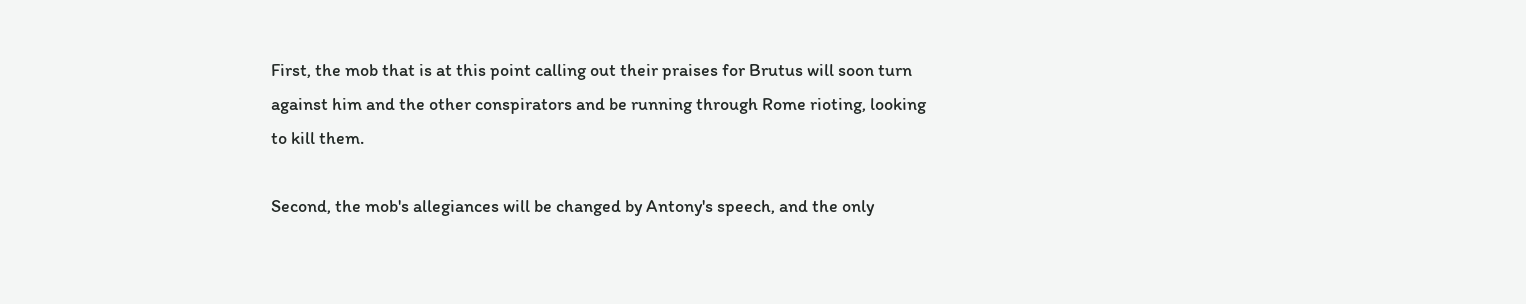First, the mob that is at this point calling out their praises for Brutus will soon turn against him and the other conspirators and be running through Rome rioting, looking to kill them.

Second, the mob's allegiances will be changed by Antony's speech, and the only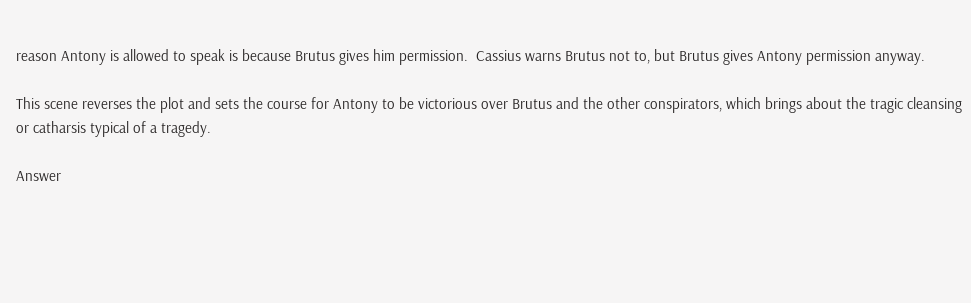reason Antony is allowed to speak is because Brutus gives him permission.  Cassius warns Brutus not to, but Brutus gives Antony permission anyway.

This scene reverses the plot and sets the course for Antony to be victorious over Brutus and the other conspirators, which brings about the tragic cleansing or catharsis typical of a tragedy.

Answer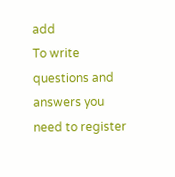add
To write questions and answers you need to register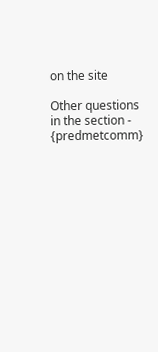on the site

Other questions in the section - {predmetcomm}